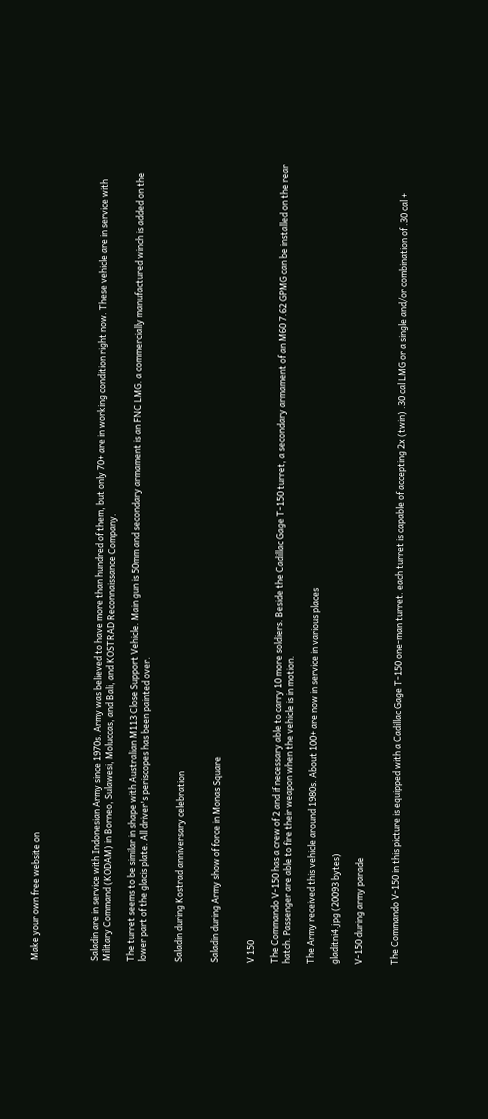Make your own free website on




Saladin are in service with Indonesian Army since 1970s. Army was believed to have more than hundred of them, but only 70+ are in working condition right now. These vehicle are in service with Military Command (KODAM) in Borneo, Sulawesi, Moluccas, and Bali, and KOSTRAD Reconnaissance Company.

The turret seems to be similar in shape with Australian M113 Close Support Vehicle. Main gun is 50mm and secondary armament is an FNC LMG. a commercially manufactured winch is added on the lower part of the glacis plate. All driver's periscopes has been painted over.


Saladin during Kostrad anniversary celebration


Saladin during Army show of force in Monas Square


V 150

The Commando V-150 has a crew of 2 and if necessary able to carry 10 more soldiers. Beside the Cadillac Gage T-150 turret, a secondary armament of an M60 7.62 GPMG can be installed on the rear hatch. Passenger are able to fire their weapon when the vehicle is in motion.

The Army received this vehicle around 1980s. About 100+ are now in service in various places

gladitni4.jpg (20093 bytes)

V-150 during army parade


The Commando V-150 in this picture is equipped with a Cadillac Gage T-150 one-man turret. each turret is capable of accepting 2x (twin) .30 cal LMG or a single and/or combination of .30 cal +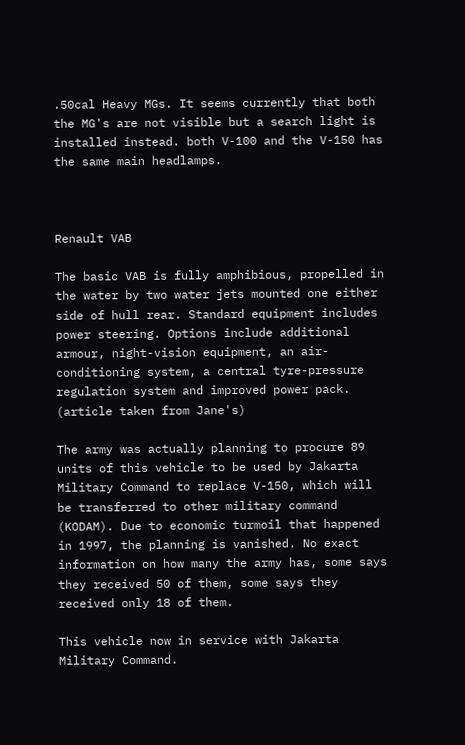.50cal Heavy MGs. It seems currently that both the MG's are not visible but a search light is installed instead. both V-100 and the V-150 has the same main headlamps.



Renault VAB

The basic VAB is fully amphibious, propelled in the water by two water jets mounted one either side of hull rear. Standard equipment includes power steering. Options include additional armour, night-vision equipment, an air-conditioning system, a central tyre-pressure regulation system and improved power pack. (article taken from Jane's)

The army was actually planning to procure 89 units of this vehicle to be used by Jakarta Military Command to replace V-150, which will be transferred to other military command (KODAM). Due to economic turmoil that happened in 1997, the planning is vanished. No exact information on how many the army has, some says they received 50 of them, some says they received only 18 of them.

This vehicle now in service with Jakarta Military Command.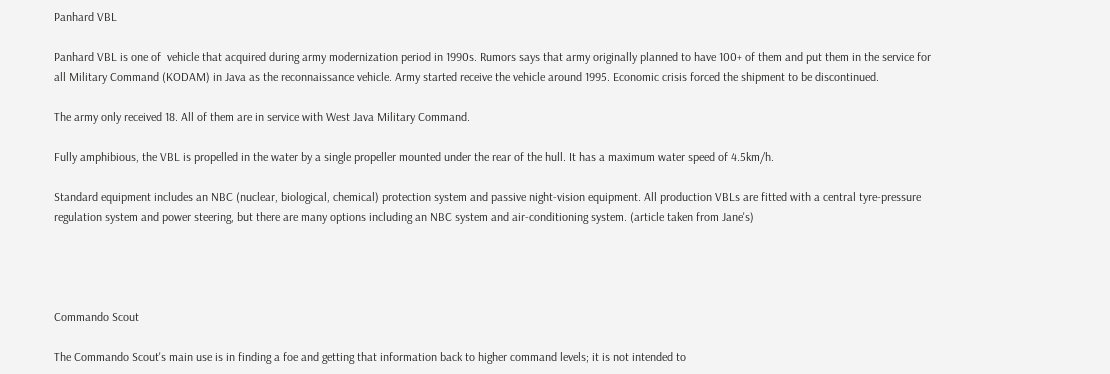Panhard VBL

Panhard VBL is one of  vehicle that acquired during army modernization period in 1990s. Rumors says that army originally planned to have 100+ of them and put them in the service for all Military Command (KODAM) in Java as the reconnaissance vehicle. Army started receive the vehicle around 1995. Economic crisis forced the shipment to be discontinued.

The army only received 18. All of them are in service with West Java Military Command.

Fully amphibious, the VBL is propelled in the water by a single propeller mounted under the rear of the hull. It has a maximum water speed of 4.5km/h.

Standard equipment includes an NBC (nuclear, biological, chemical) protection system and passive night-vision equipment. All production VBLs are fitted with a central tyre-pressure regulation system and power steering, but there are many options including an NBC system and air-conditioning system. (article taken from Jane's)




Commando Scout

The Commando Scout's main use is in finding a foe and getting that information back to higher command levels; it is not intended to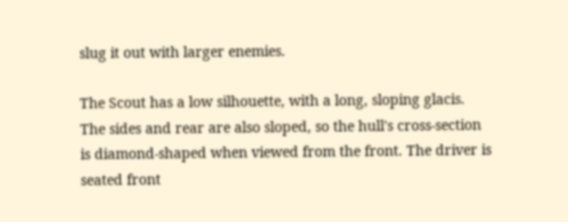slug it out with larger enemies.

The Scout has a low silhouette, with a long, sloping glacis. The sides and rear are also sloped, so the hull's cross-section is diamond-shaped when viewed from the front. The driver is seated front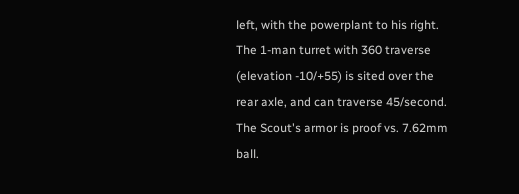left, with the powerplant to his right. The 1-man turret with 360 traverse (elevation -10/+55) is sited over the rear axle, and can traverse 45/second. The Scout's armor is proof vs. 7.62mm ball.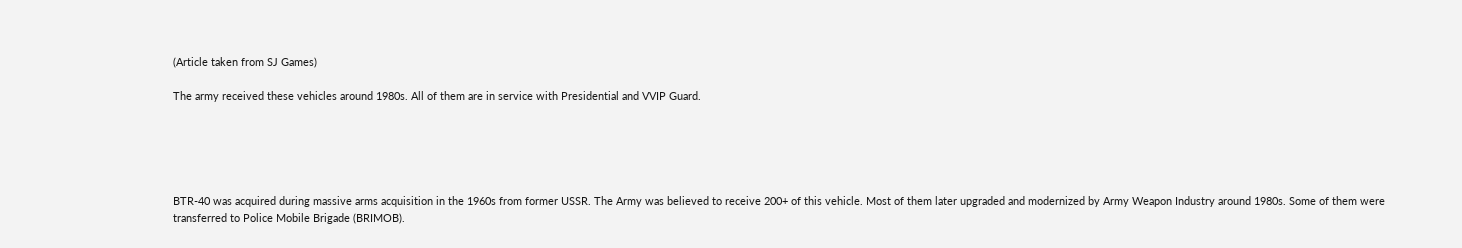(Article taken from SJ Games)

The army received these vehicles around 1980s. All of them are in service with Presidential and VVIP Guard.





BTR-40 was acquired during massive arms acquisition in the 1960s from former USSR. The Army was believed to receive 200+ of this vehicle. Most of them later upgraded and modernized by Army Weapon Industry around 1980s. Some of them were transferred to Police Mobile Brigade (BRIMOB).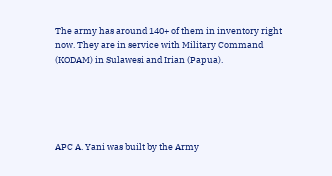The army has around 140+ of them in inventory right now. They are in service with Military Command (KODAM) in Sulawesi and Irian (Papua).





APC A. Yani was built by the Army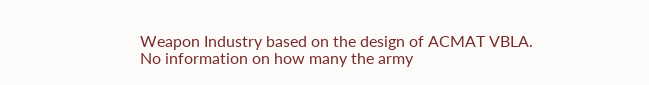Weapon Industry based on the design of ACMAT VBLA. No information on how many the army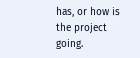has, or how is the project going.